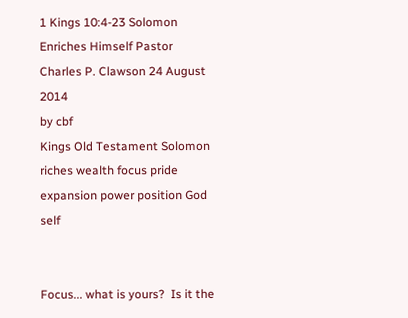1 Kings 10:4-23 Solomon Enriches Himself Pastor Charles P. Clawson 24 August 2014
by cbf
Kings Old Testament Solomon riches wealth focus pride expansion power position God self


Focus... what is yours?  Is it the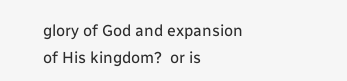glory of God and expansion of His kingdom?  or is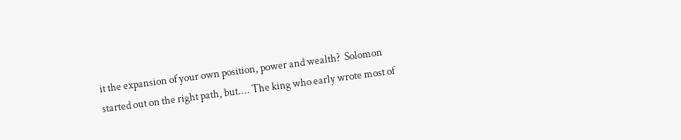it the expansion of your own position, power and wealth?  Solomon started out on the right path, but.... The king who early wrote most of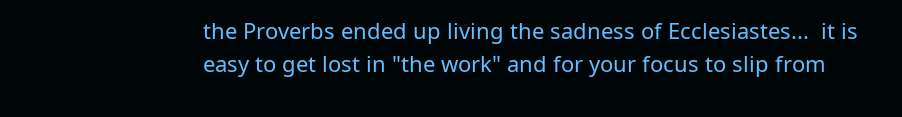the Proverbs ended up living the sadness of Ecclesiastes...  it is easy to get lost in "the work" and for your focus to slip from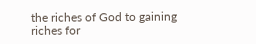the riches of God to gaining riches for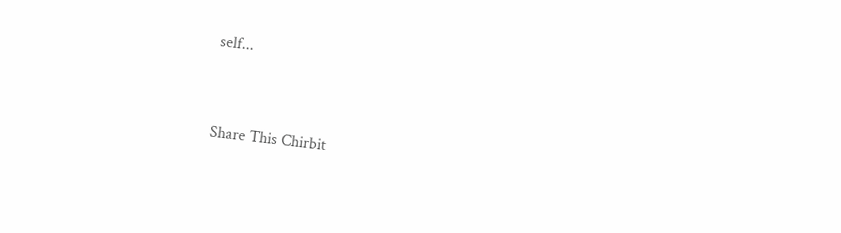self...


Share This Chirbit